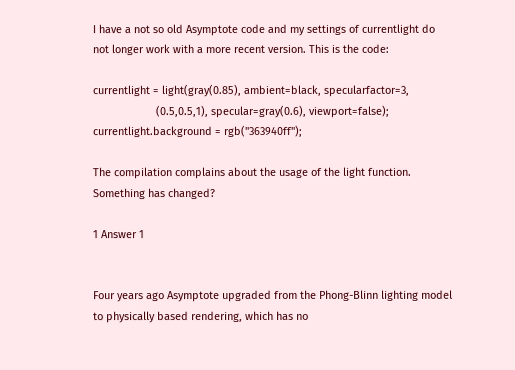I have a not so old Asymptote code and my settings of currentlight do not longer work with a more recent version. This is the code:

currentlight = light(gray(0.85), ambient=black, specularfactor=3,
                     (0.5,0.5,1), specular=gray(0.6), viewport=false);
currentlight.background = rgb("363940ff");

The compilation complains about the usage of the light function. Something has changed?

1 Answer 1


Four years ago Asymptote upgraded from the Phong-Blinn lighting model to physically based rendering, which has no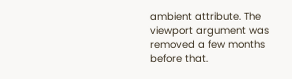ambient attribute. The viewport argument was removed a few months before that.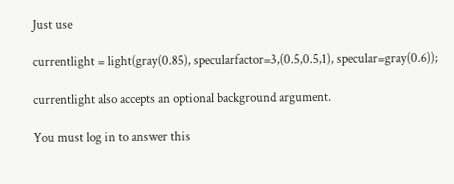Just use

currentlight = light(gray(0.85), specularfactor=3,(0.5,0.5,1), specular=gray(0.6));

currentlight also accepts an optional background argument.

You must log in to answer this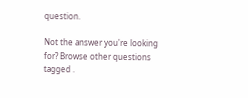question.

Not the answer you're looking for? Browse other questions tagged .